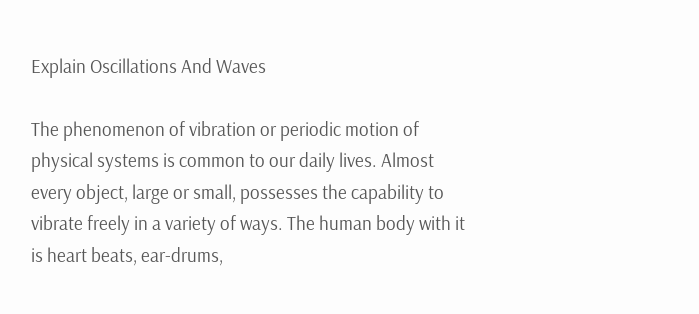Explain Oscillations And Waves

The phenomenon of vibration or periodic motion of physical systems is common to our daily lives. Almost every object, large or small, possesses the capability to vibrate freely in a variety of ways. The human body with it is heart beats, ear-drums,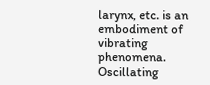larynx, etc. is an embodiment of vibrating phenomena. Oscillating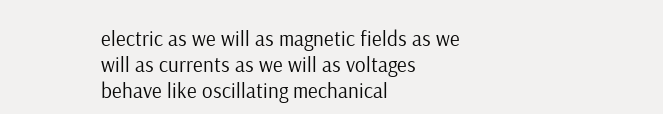electric as we will as magnetic fields as we will as currents as we will as voltages behave like oscillating mechanical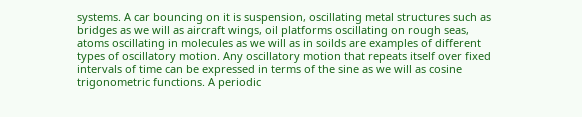systems. A car bouncing on it is suspension, oscillating metal structures such as bridges as we will as aircraft wings, oil platforms oscillating on rough seas, atoms oscillating in molecules as we will as in soilds are examples of different types of oscillatory motion. Any oscillatory motion that repeats itself over fixed intervals of time can be expressed in terms of the sine as we will as cosine trigonometric functions. A periodic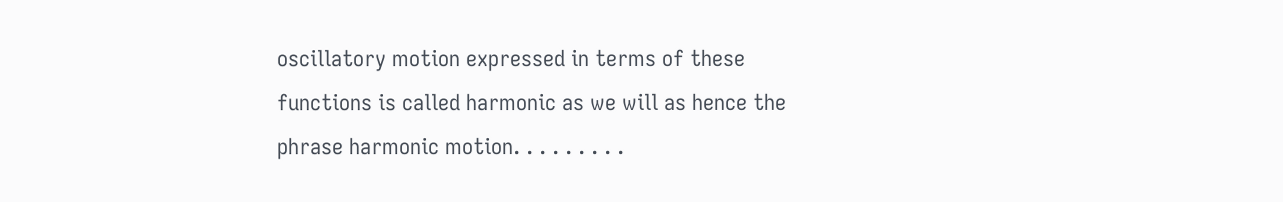oscillatory motion expressed in terms of these functions is called harmonic as we will as hence the phrase harmonic motion. . . . . . . . .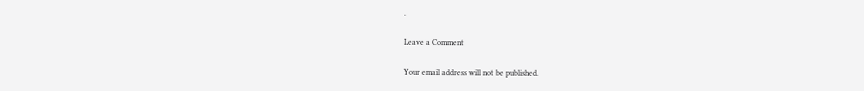.

Leave a Comment

Your email address will not be published.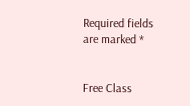Required fields are marked *


Free Class